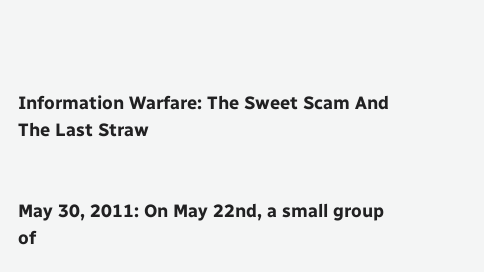Information Warfare: The Sweet Scam And The Last Straw


May 30, 2011: On May 22nd, a small group of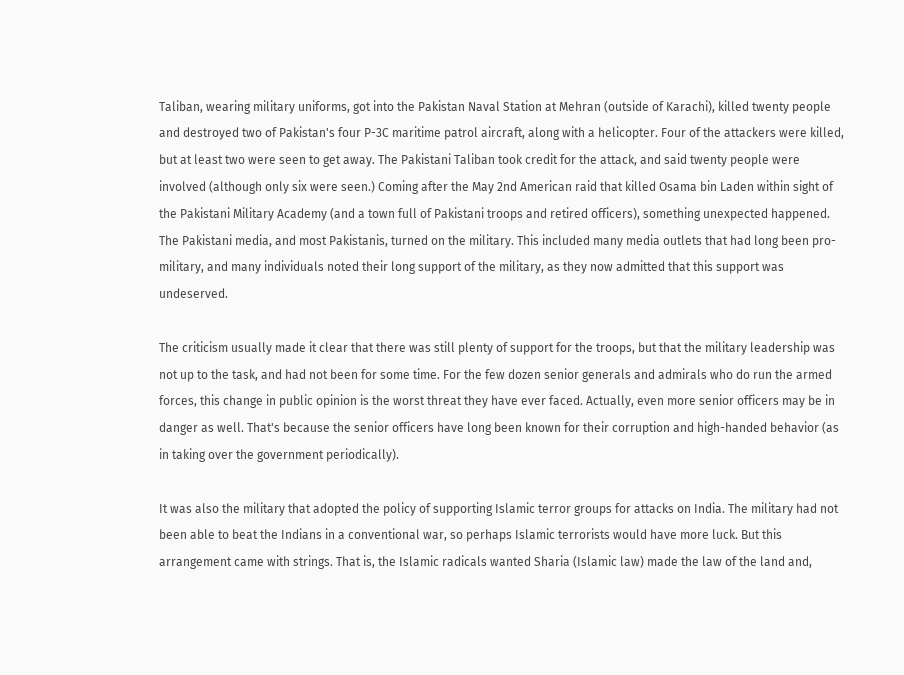Taliban, wearing military uniforms, got into the Pakistan Naval Station at Mehran (outside of Karachi), killed twenty people and destroyed two of Pakistan's four P-3C maritime patrol aircraft, along with a helicopter. Four of the attackers were killed, but at least two were seen to get away. The Pakistani Taliban took credit for the attack, and said twenty people were involved (although only six were seen.) Coming after the May 2nd American raid that killed Osama bin Laden within sight of the Pakistani Military Academy (and a town full of Pakistani troops and retired officers), something unexpected happened. The Pakistani media, and most Pakistanis, turned on the military. This included many media outlets that had long been pro-military, and many individuals noted their long support of the military, as they now admitted that this support was undeserved.

The criticism usually made it clear that there was still plenty of support for the troops, but that the military leadership was not up to the task, and had not been for some time. For the few dozen senior generals and admirals who do run the armed forces, this change in public opinion is the worst threat they have ever faced. Actually, even more senior officers may be in danger as well. That's because the senior officers have long been known for their corruption and high-handed behavior (as in taking over the government periodically).

It was also the military that adopted the policy of supporting Islamic terror groups for attacks on India. The military had not been able to beat the Indians in a conventional war, so perhaps Islamic terrorists would have more luck. But this arrangement came with strings. That is, the Islamic radicals wanted Sharia (Islamic law) made the law of the land and,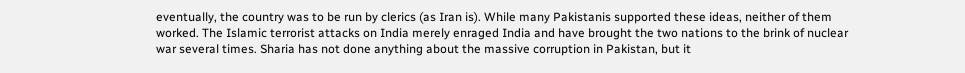eventually, the country was to be run by clerics (as Iran is). While many Pakistanis supported these ideas, neither of them worked. The Islamic terrorist attacks on India merely enraged India and have brought the two nations to the brink of nuclear war several times. Sharia has not done anything about the massive corruption in Pakistan, but it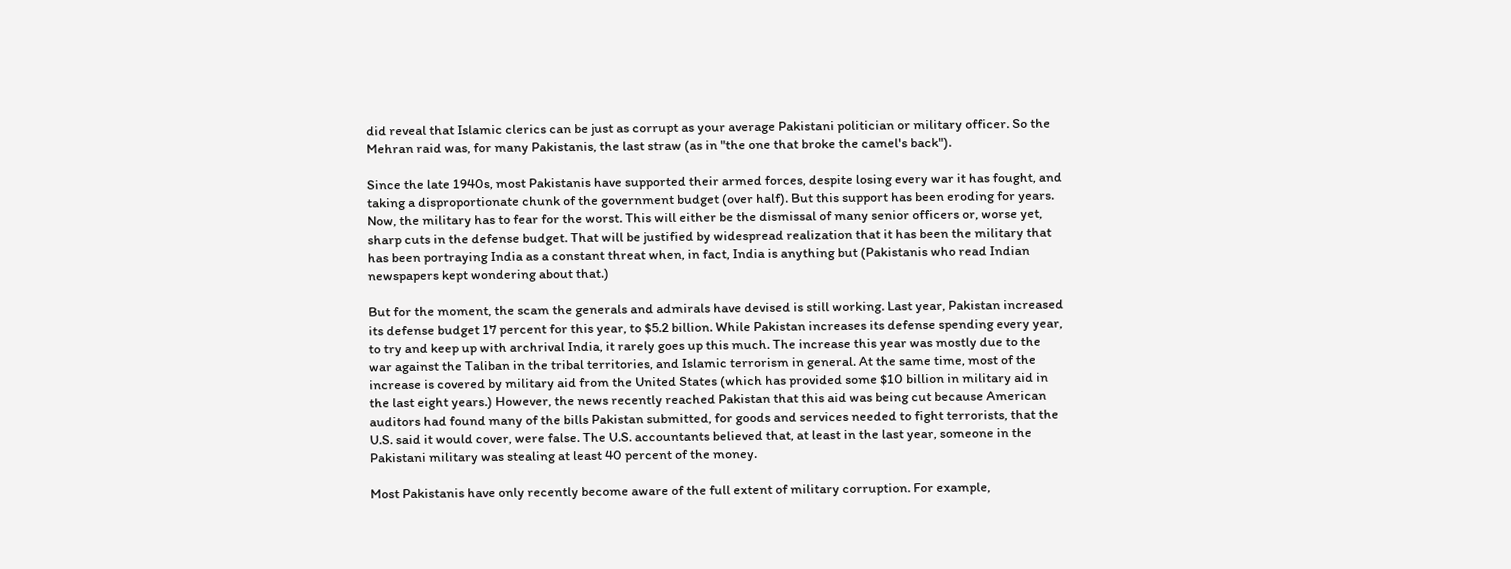did reveal that Islamic clerics can be just as corrupt as your average Pakistani politician or military officer. So the Mehran raid was, for many Pakistanis, the last straw (as in "the one that broke the camel's back").

Since the late 1940s, most Pakistanis have supported their armed forces, despite losing every war it has fought, and taking a disproportionate chunk of the government budget (over half). But this support has been eroding for years. Now, the military has to fear for the worst. This will either be the dismissal of many senior officers or, worse yet, sharp cuts in the defense budget. That will be justified by widespread realization that it has been the military that has been portraying India as a constant threat when, in fact, India is anything but (Pakistanis who read Indian newspapers kept wondering about that.)

But for the moment, the scam the generals and admirals have devised is still working. Last year, Pakistan increased its defense budget 17 percent for this year, to $5.2 billion. While Pakistan increases its defense spending every year, to try and keep up with archrival India, it rarely goes up this much. The increase this year was mostly due to the war against the Taliban in the tribal territories, and Islamic terrorism in general. At the same time, most of the increase is covered by military aid from the United States (which has provided some $10 billion in military aid in the last eight years.) However, the news recently reached Pakistan that this aid was being cut because American auditors had found many of the bills Pakistan submitted, for goods and services needed to fight terrorists, that the U.S. said it would cover, were false. The U.S. accountants believed that, at least in the last year, someone in the Pakistani military was stealing at least 40 percent of the money.

Most Pakistanis have only recently become aware of the full extent of military corruption. For example,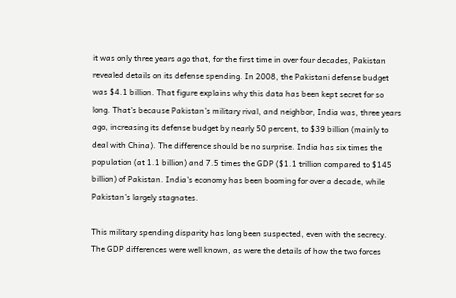it was only three years ago that, for the first time in over four decades, Pakistan revealed details on its defense spending. In 2008, the Pakistani defense budget was $4.1 billion. That figure explains why this data has been kept secret for so long. That's because Pakistan's military rival, and neighbor, India was, three years ago, increasing its defense budget by nearly 50 percent, to $39 billion (mainly to deal with China). The difference should be no surprise. India has six times the population (at 1.1 billion) and 7.5 times the GDP ($1.1 trillion compared to $145 billion) of Pakistan. India's economy has been booming for over a decade, while Pakistan's largely stagnates.

This military spending disparity has long been suspected, even with the secrecy. The GDP differences were well known, as were the details of how the two forces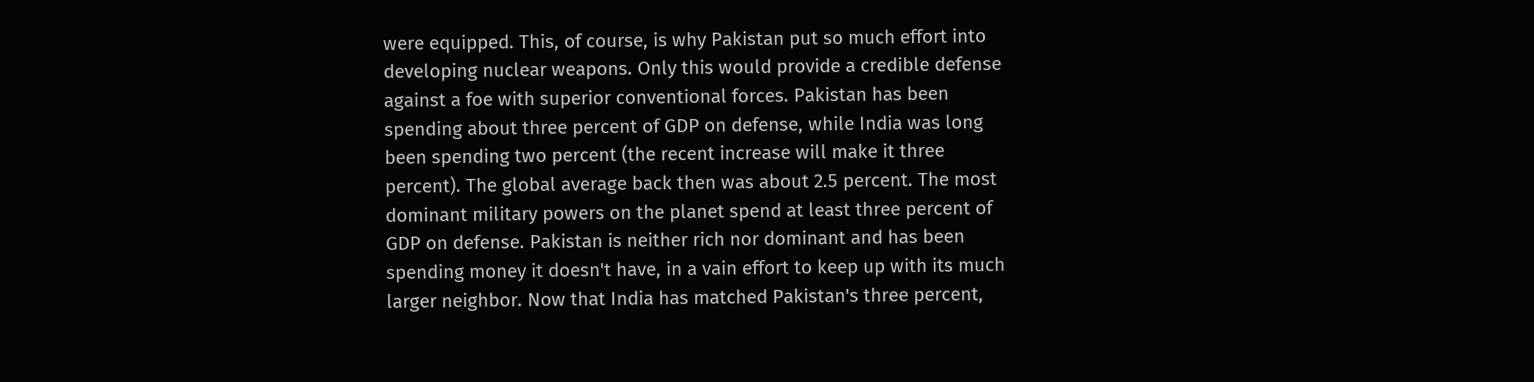were equipped. This, of course, is why Pakistan put so much effort into developing nuclear weapons. Only this would provide a credible defense against a foe with superior conventional forces. Pakistan has been spending about three percent of GDP on defense, while India was long been spending two percent (the recent increase will make it three percent). The global average back then was about 2.5 percent. The most dominant military powers on the planet spend at least three percent of GDP on defense. Pakistan is neither rich nor dominant and has been spending money it doesn't have, in a vain effort to keep up with its much larger neighbor. Now that India has matched Pakistan's three percent,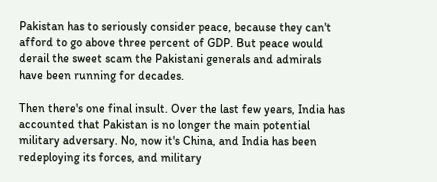Pakistan has to seriously consider peace, because they can't afford to go above three percent of GDP. But peace would derail the sweet scam the Pakistani generals and admirals have been running for decades.

Then there's one final insult. Over the last few years, India has accounted that Pakistan is no longer the main potential military adversary. No, now it's China, and India has been redeploying its forces, and military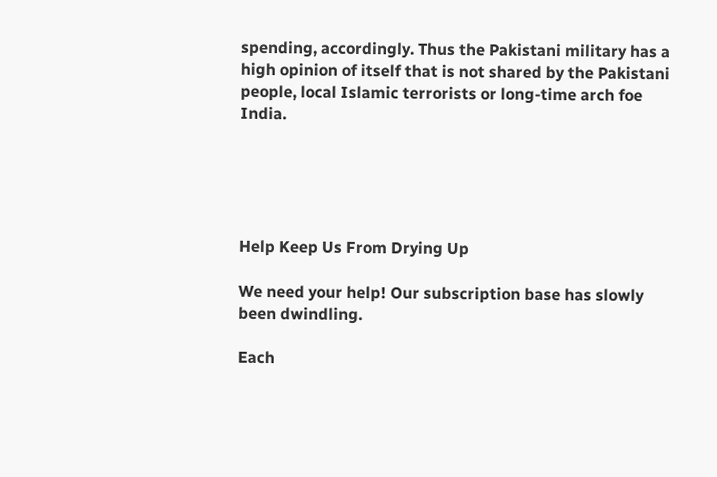spending, accordingly. Thus the Pakistani military has a high opinion of itself that is not shared by the Pakistani people, local Islamic terrorists or long-time arch foe India.





Help Keep Us From Drying Up

We need your help! Our subscription base has slowly been dwindling.

Each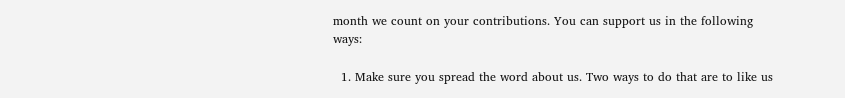month we count on your contributions. You can support us in the following ways:

  1. Make sure you spread the word about us. Two ways to do that are to like us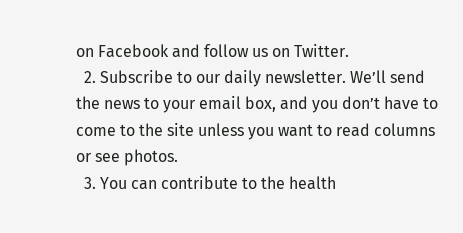on Facebook and follow us on Twitter.
  2. Subscribe to our daily newsletter. We’ll send the news to your email box, and you don’t have to come to the site unless you want to read columns or see photos.
  3. You can contribute to the health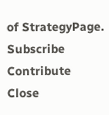of StrategyPage.
Subscribe   Contribute   Close